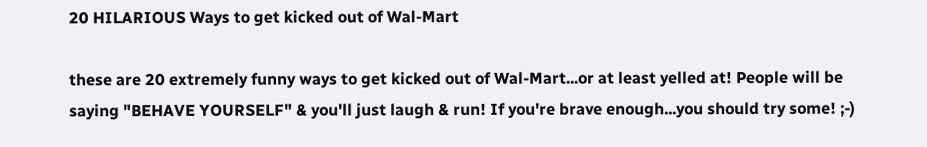20 HILARIOUS Ways to get kicked out of Wal-Mart

these are 20 extremely funny ways to get kicked out of Wal-Mart...or at least yelled at! People will be saying "BEHAVE YOURSELF" & you'll just laugh & run! If you're brave enough...you should try some! ;-)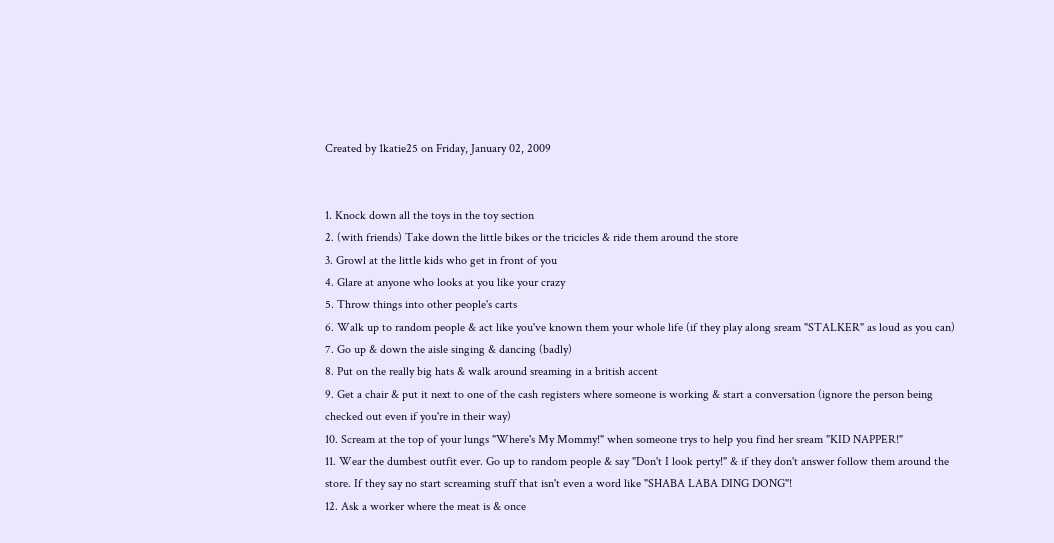Created by 1katie25 on Friday, January 02, 2009


1. Knock down all the toys in the toy section
2. (with friends) Take down the little bikes or the tricicles & ride them around the store
3. Growl at the little kids who get in front of you
4. Glare at anyone who looks at you like your crazy
5. Throw things into other people's carts
6. Walk up to random people & act like you've known them your whole life (if they play along sream "STALKER" as loud as you can)
7. Go up & down the aisle singing & dancing (badly)
8. Put on the really big hats & walk around sreaming in a british accent
9. Get a chair & put it next to one of the cash registers where someone is working & start a conversation (ignore the person being checked out even if you're in their way)
10. Scream at the top of your lungs "Where's My Mommy!" when someone trys to help you find her sream "KID NAPPER!"
11. Wear the dumbest outfit ever. Go up to random people & say "Don't I look perty!" & if they don't answer follow them around the store. If they say no start screaming stuff that isn't even a word like "SHABA LABA DING DONG"!
12. Ask a worker where the meat is & once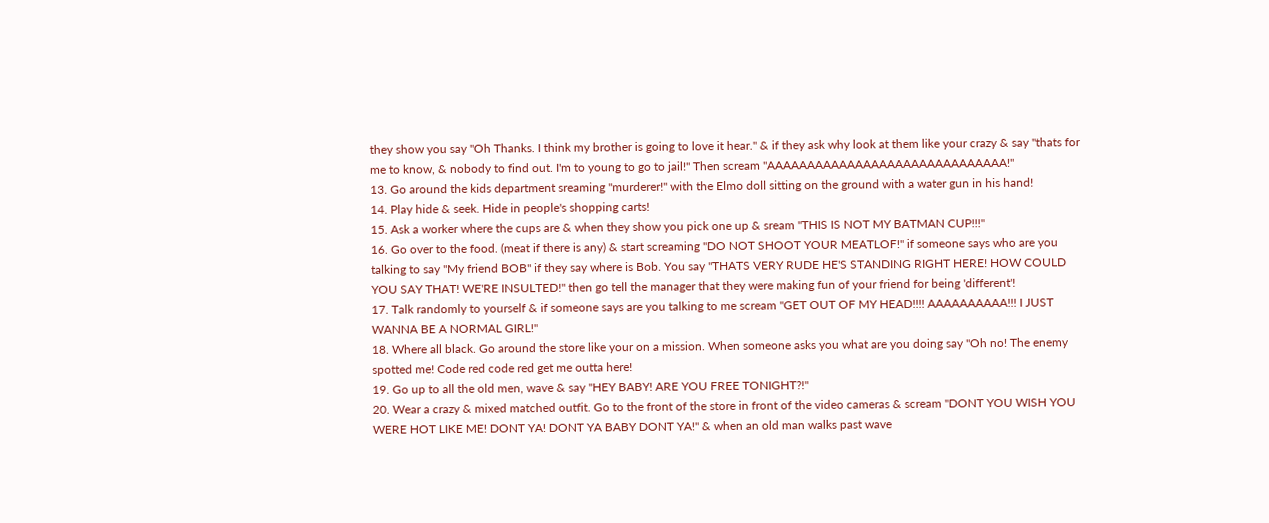they show you say "Oh Thanks. I think my brother is going to love it hear." & if they ask why look at them like your crazy & say "thats for me to know, & nobody to find out. I'm to young to go to jail!" Then scream "AAAAAAAAAAAAAAAAAAAAAAAAAAAAAA!"
13. Go around the kids department sreaming "murderer!" with the Elmo doll sitting on the ground with a water gun in his hand!
14. Play hide & seek. Hide in people's shopping carts!
15. Ask a worker where the cups are & when they show you pick one up & sream "THIS IS NOT MY BATMAN CUP!!!"
16. Go over to the food. (meat if there is any) & start screaming "DO NOT SHOOT YOUR MEATLOF!" if someone says who are you talking to say "My friend BOB" if they say where is Bob. You say "THATS VERY RUDE HE'S STANDING RIGHT HERE! HOW COULD YOU SAY THAT! WE'RE INSULTED!" then go tell the manager that they were making fun of your friend for being 'different'!
17. Talk randomly to yourself & if someone says are you talking to me scream "GET OUT OF MY HEAD!!!! AAAAAAAAAA!!! I JUST WANNA BE A NORMAL GIRL!"
18. Where all black. Go around the store like your on a mission. When someone asks you what are you doing say "Oh no! The enemy spotted me! Code red code red get me outta here!
19. Go up to all the old men, wave & say "HEY BABY! ARE YOU FREE TONIGHT?!"
20. Wear a crazy & mixed matched outfit. Go to the front of the store in front of the video cameras & scream "DONT YOU WISH YOU WERE HOT LIKE ME! DONT YA! DONT YA BABY DONT YA!" & when an old man walks past wave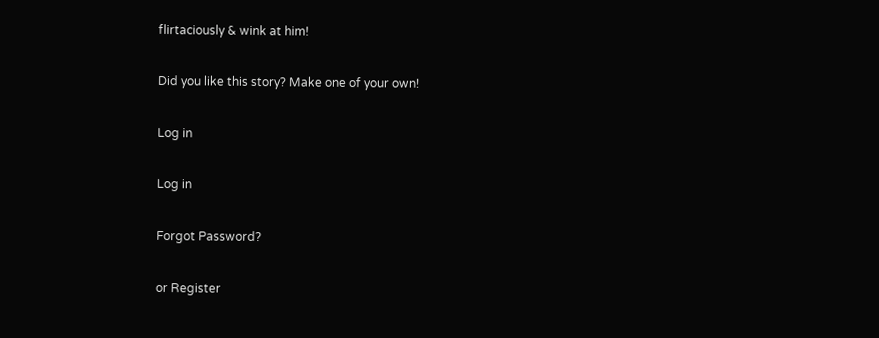flirtaciously & wink at him!

Did you like this story? Make one of your own!

Log in

Log in

Forgot Password?

or Register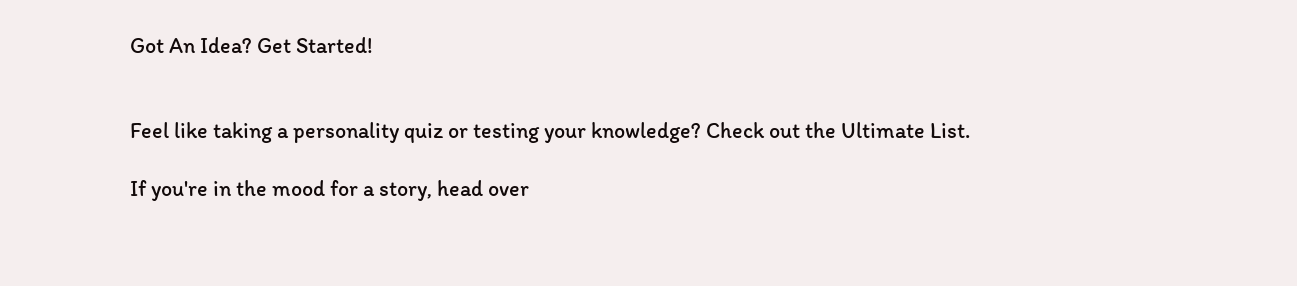Got An Idea? Get Started!


Feel like taking a personality quiz or testing your knowledge? Check out the Ultimate List.

If you're in the mood for a story, head over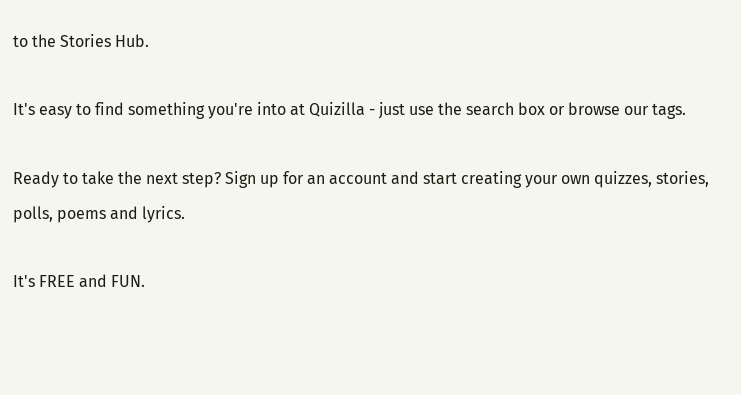to the Stories Hub.

It's easy to find something you're into at Quizilla - just use the search box or browse our tags.

Ready to take the next step? Sign up for an account and start creating your own quizzes, stories, polls, poems and lyrics.

It's FREE and FUN.